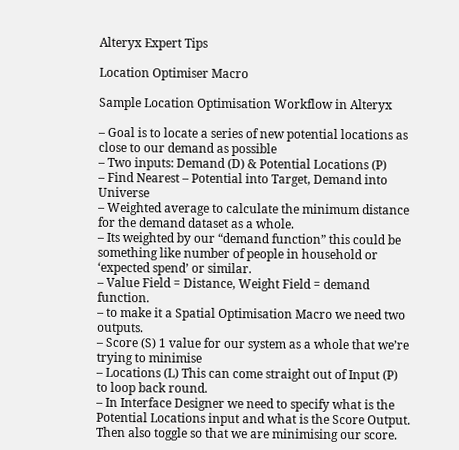Alteryx Expert Tips

Location Optimiser Macro

Sample Location Optimisation Workflow in Alteryx

– Goal is to locate a series of new potential locations as close to our demand as possible
– Two inputs: Demand (D) & Potential Locations (P)
– Find Nearest – Potential into Target, Demand into Universe
– Weighted average to calculate the minimum distance for the demand dataset as a whole.
– Its weighted by our “demand function” this could be something like number of people in household or ‘expected spend’ or similar.
– Value Field = Distance, Weight Field = demand function.
– to make it a Spatial Optimisation Macro we need two outputs.
– Score (S) 1 value for our system as a whole that we’re trying to minimise
– Locations (L) This can come straight out of Input (P) to loop back round.
– In Interface Designer we need to specify what is the Potential Locations input and what is the Score Output. Then also toggle so that we are minimising our score.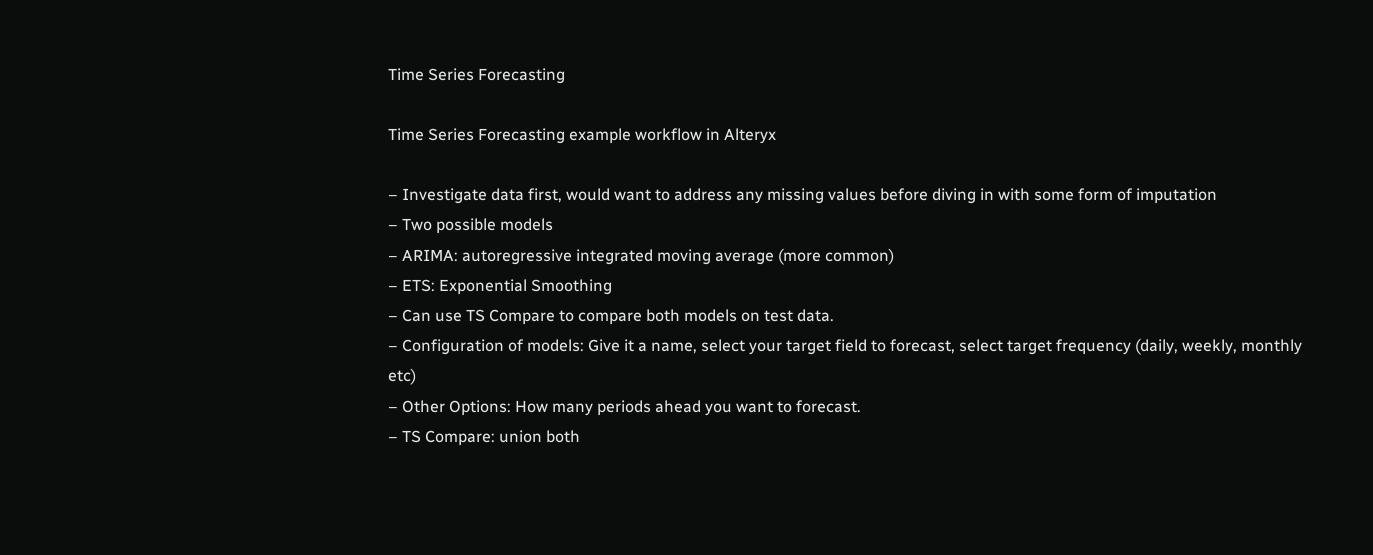Time Series Forecasting

Time Series Forecasting example workflow in Alteryx

– Investigate data first, would want to address any missing values before diving in with some form of imputation
– Two possible models
– ARIMA: autoregressive integrated moving average (more common)
– ETS: Exponential Smoothing
– Can use TS Compare to compare both models on test data.
– Configuration of models: Give it a name, select your target field to forecast, select target frequency (daily, weekly, monthly etc)
– Other Options: How many periods ahead you want to forecast.
– TS Compare: union both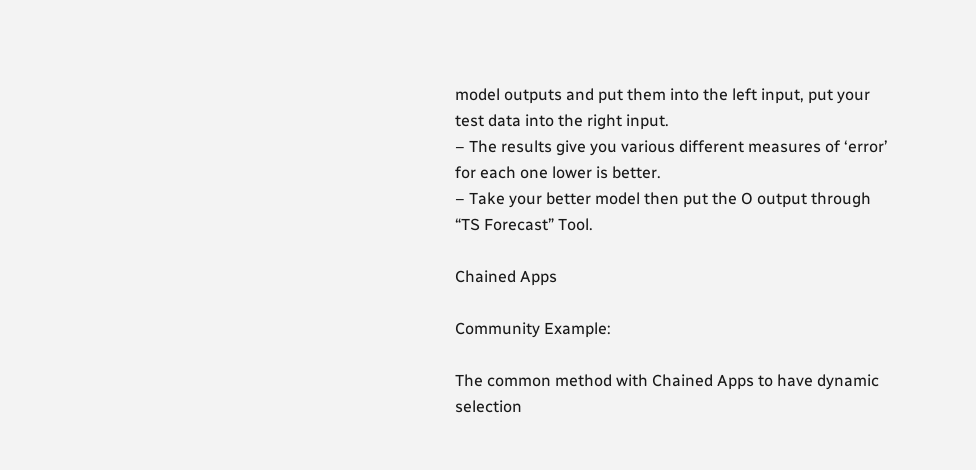model outputs and put them into the left input, put your test data into the right input.
– The results give you various different measures of ‘error’ for each one lower is better.
– Take your better model then put the O output through “TS Forecast” Tool.

Chained Apps

Community Example:

The common method with Chained Apps to have dynamic selection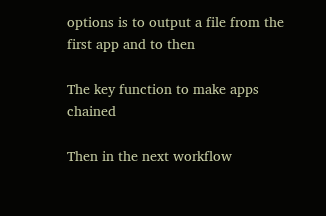options is to output a file from the first app and to then

The key function to make apps chained

Then in the next workflow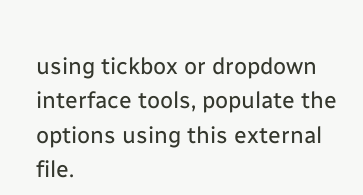using tickbox or dropdown interface tools, populate the options using this external file.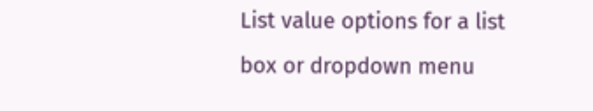List value options for a list box or dropdown menu